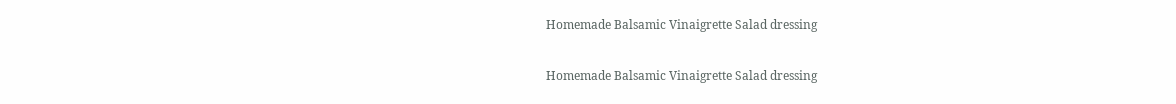Homemade Balsamic Vinaigrette Salad dressing

Homemade Balsamic Vinaigrette Salad dressing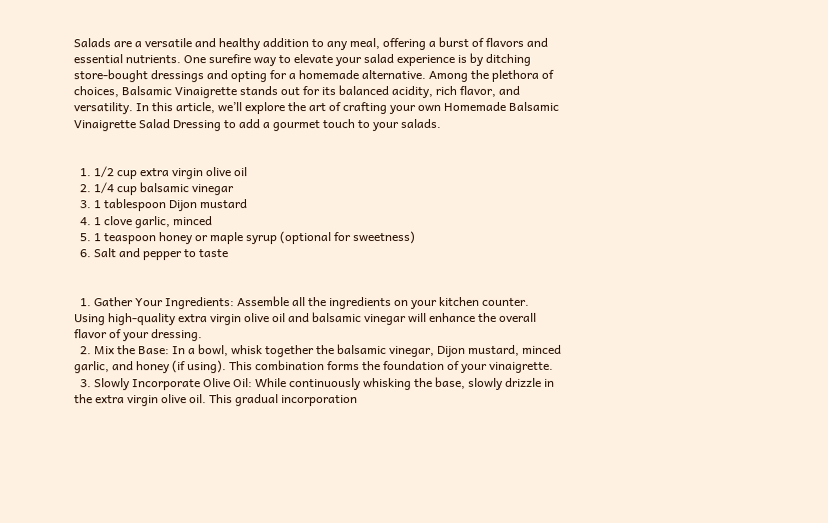Salads are a versatile and healthy addition to any meal, offering a burst of flavors and essential nutrients. One surefire way to elevate your salad experience is by ditching store-bought dressings and opting for a homemade alternative. Among the plethora of choices, Balsamic Vinaigrette stands out for its balanced acidity, rich flavor, and versatility. In this article, we’ll explore the art of crafting your own Homemade Balsamic Vinaigrette Salad Dressing to add a gourmet touch to your salads.


  1. 1/2 cup extra virgin olive oil
  2. 1/4 cup balsamic vinegar
  3. 1 tablespoon Dijon mustard
  4. 1 clove garlic, minced
  5. 1 teaspoon honey or maple syrup (optional for sweetness)
  6. Salt and pepper to taste


  1. Gather Your Ingredients: Assemble all the ingredients on your kitchen counter. Using high-quality extra virgin olive oil and balsamic vinegar will enhance the overall flavor of your dressing.
  2. Mix the Base: In a bowl, whisk together the balsamic vinegar, Dijon mustard, minced garlic, and honey (if using). This combination forms the foundation of your vinaigrette.
  3. Slowly Incorporate Olive Oil: While continuously whisking the base, slowly drizzle in the extra virgin olive oil. This gradual incorporation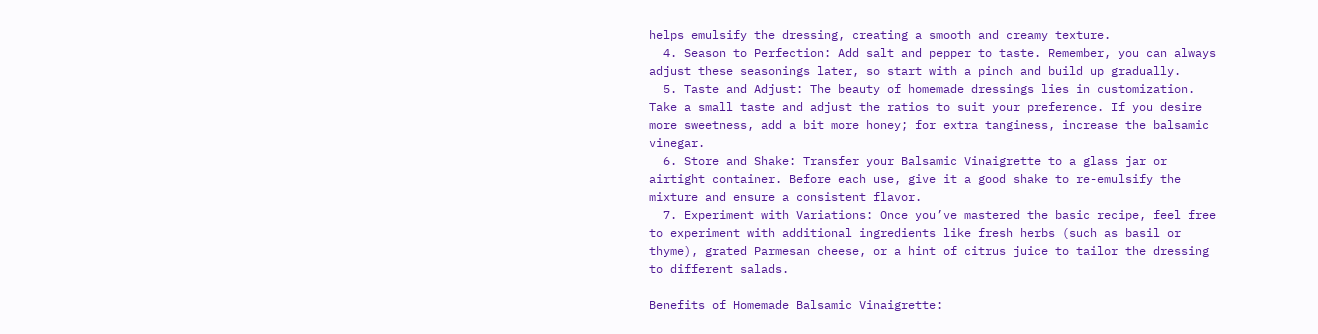helps emulsify the dressing, creating a smooth and creamy texture.
  4. Season to Perfection: Add salt and pepper to taste. Remember, you can always adjust these seasonings later, so start with a pinch and build up gradually.
  5. Taste and Adjust: The beauty of homemade dressings lies in customization. Take a small taste and adjust the ratios to suit your preference. If you desire more sweetness, add a bit more honey; for extra tanginess, increase the balsamic vinegar.
  6. Store and Shake: Transfer your Balsamic Vinaigrette to a glass jar or airtight container. Before each use, give it a good shake to re-emulsify the mixture and ensure a consistent flavor.
  7. Experiment with Variations: Once you’ve mastered the basic recipe, feel free to experiment with additional ingredients like fresh herbs (such as basil or thyme), grated Parmesan cheese, or a hint of citrus juice to tailor the dressing to different salads.

Benefits of Homemade Balsamic Vinaigrette: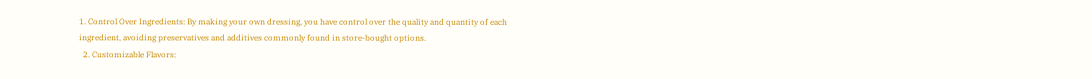1. Control Over Ingredients: By making your own dressing, you have control over the quality and quantity of each ingredient, avoiding preservatives and additives commonly found in store-bought options.
  2. Customizable Flavors: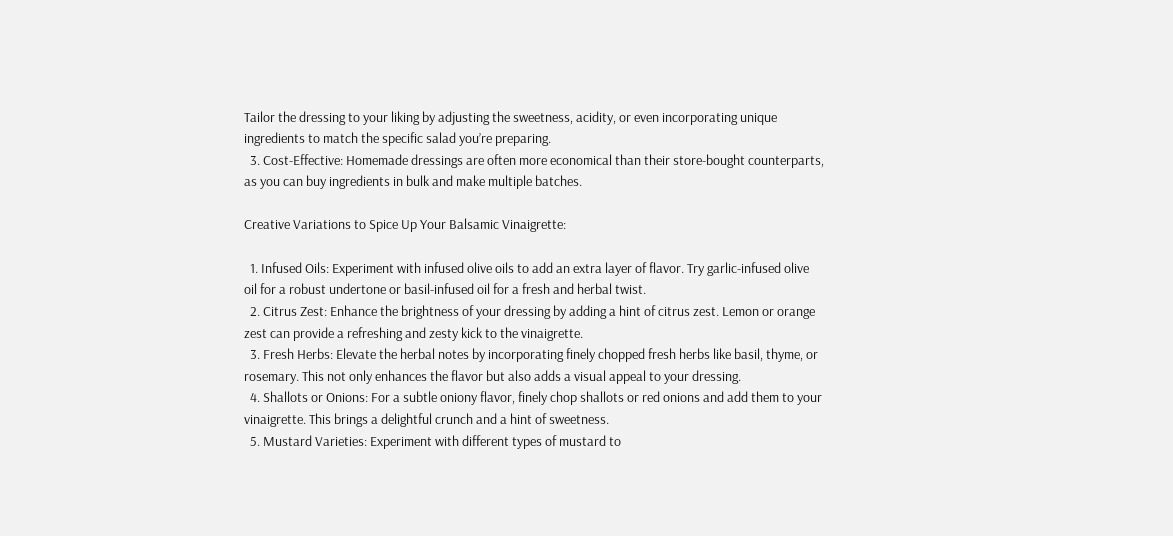Tailor the dressing to your liking by adjusting the sweetness, acidity, or even incorporating unique ingredients to match the specific salad you’re preparing.
  3. Cost-Effective: Homemade dressings are often more economical than their store-bought counterparts, as you can buy ingredients in bulk and make multiple batches.

Creative Variations to Spice Up Your Balsamic Vinaigrette:

  1. Infused Oils: Experiment with infused olive oils to add an extra layer of flavor. Try garlic-infused olive oil for a robust undertone or basil-infused oil for a fresh and herbal twist.
  2. Citrus Zest: Enhance the brightness of your dressing by adding a hint of citrus zest. Lemon or orange zest can provide a refreshing and zesty kick to the vinaigrette.
  3. Fresh Herbs: Elevate the herbal notes by incorporating finely chopped fresh herbs like basil, thyme, or rosemary. This not only enhances the flavor but also adds a visual appeal to your dressing.
  4. Shallots or Onions: For a subtle oniony flavor, finely chop shallots or red onions and add them to your vinaigrette. This brings a delightful crunch and a hint of sweetness.
  5. Mustard Varieties: Experiment with different types of mustard to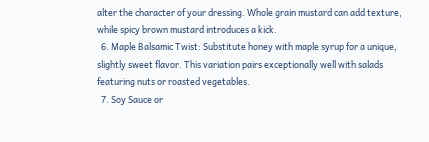alter the character of your dressing. Whole grain mustard can add texture, while spicy brown mustard introduces a kick.
  6. Maple Balsamic Twist: Substitute honey with maple syrup for a unique, slightly sweet flavor. This variation pairs exceptionally well with salads featuring nuts or roasted vegetables.
  7. Soy Sauce or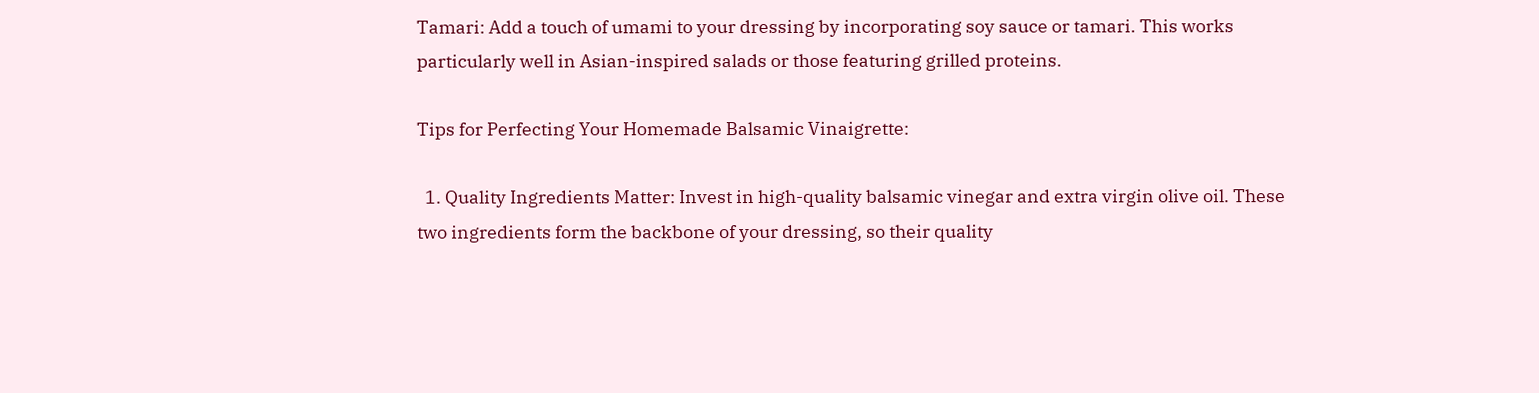Tamari: Add a touch of umami to your dressing by incorporating soy sauce or tamari. This works particularly well in Asian-inspired salads or those featuring grilled proteins.

Tips for Perfecting Your Homemade Balsamic Vinaigrette:

  1. Quality Ingredients Matter: Invest in high-quality balsamic vinegar and extra virgin olive oil. These two ingredients form the backbone of your dressing, so their quality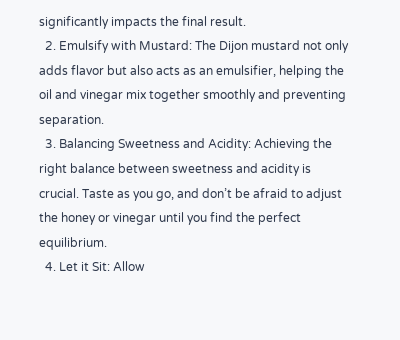significantly impacts the final result.
  2. Emulsify with Mustard: The Dijon mustard not only adds flavor but also acts as an emulsifier, helping the oil and vinegar mix together smoothly and preventing separation.
  3. Balancing Sweetness and Acidity: Achieving the right balance between sweetness and acidity is crucial. Taste as you go, and don’t be afraid to adjust the honey or vinegar until you find the perfect equilibrium.
  4. Let it Sit: Allow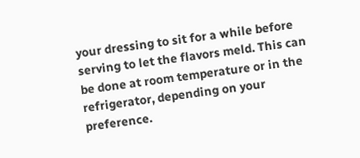your dressing to sit for a while before serving to let the flavors meld. This can be done at room temperature or in the refrigerator, depending on your preference.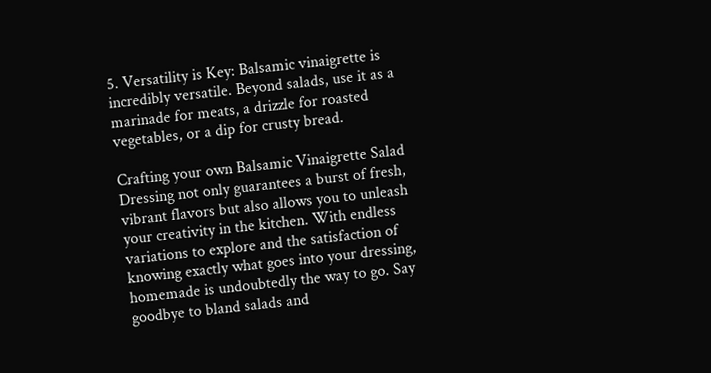5. Versatility is Key: Balsamic vinaigrette is incredibly versatile. Beyond salads, use it as a marinade for meats, a drizzle for roasted vegetables, or a dip for crusty bread.

Crafting your own Balsamic Vinaigrette Salad Dressing not only guarantees a burst of fresh, vibrant flavors but also allows you to unleash your creativity in the kitchen. With endless variations to explore and the satisfaction of knowing exactly what goes into your dressing, homemade is undoubtedly the way to go. Say goodbye to bland salads and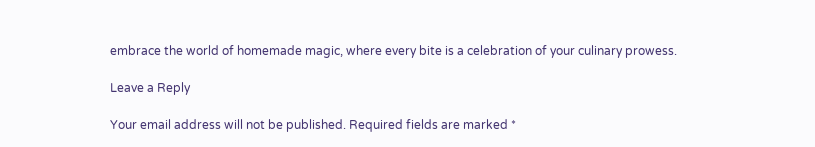embrace the world of homemade magic, where every bite is a celebration of your culinary prowess.

Leave a Reply

Your email address will not be published. Required fields are marked *